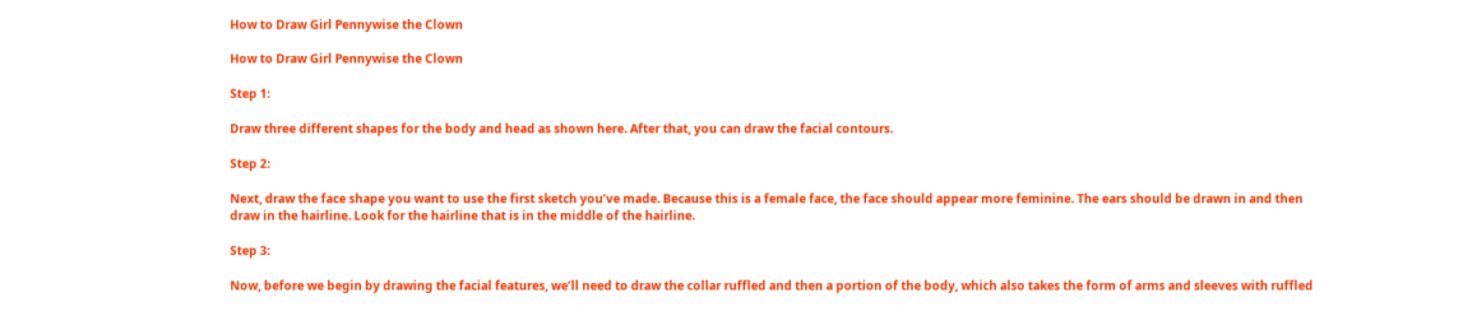How to Draw Girl Pennywise the Clown

How to Draw Girl Pennywise the Clown

Step 1:

Draw three different shapes for the body and head as shown here. After that, you can draw the facial contours.

Step 2:

Next, draw the face shape you want to use the first sketch you’ve made. Because this is a female face, the face should appear more feminine. The ears should be drawn in and then draw in the hairline. Look for the hairline that is in the middle of the hairline.

Step 3:

Now, before we begin by drawing the facial features, we’ll need to draw the collar ruffled and then a portion of the body, which also takes the form of arms and sleeves with ruffled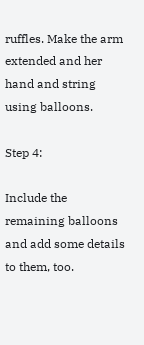ruffles. Make the arm extended and her hand and string using balloons.

Step 4:

Include the remaining balloons and add some details to them, too.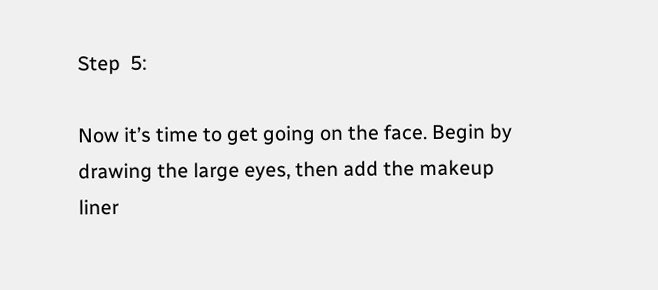Step  5:

Now it’s time to get going on the face. Begin by drawing the large eyes, then add the makeup liner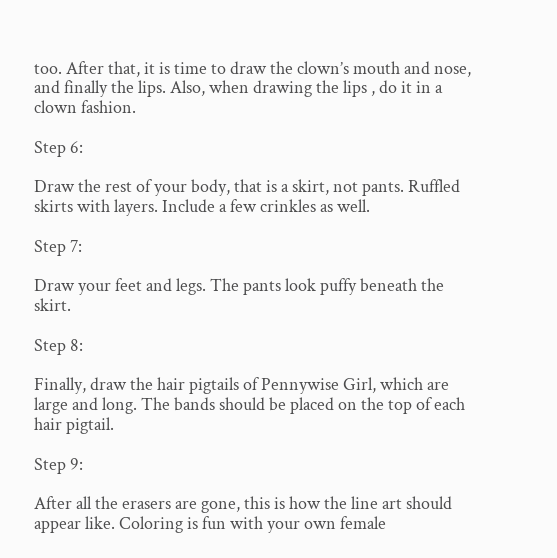too. After that, it is time to draw the clown’s mouth and nose, and finally the lips. Also, when drawing the lips , do it in a clown fashion.

Step 6:

Draw the rest of your body, that is a skirt, not pants. Ruffled skirts with layers. Include a few crinkles as well.

Step 7:

Draw your feet and legs. The pants look puffy beneath the skirt.

Step 8:

Finally, draw the hair pigtails of Pennywise Girl, which are large and long. The bands should be placed on the top of each hair pigtail.

Step 9:

After all the erasers are gone, this is how the line art should appear like. Coloring is fun with your own female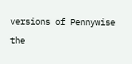versions of Pennywise the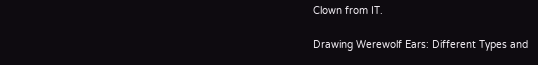Clown from IT.

Drawing Werewolf Ears: Different Types and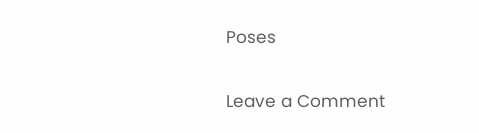Poses

Leave a Comment